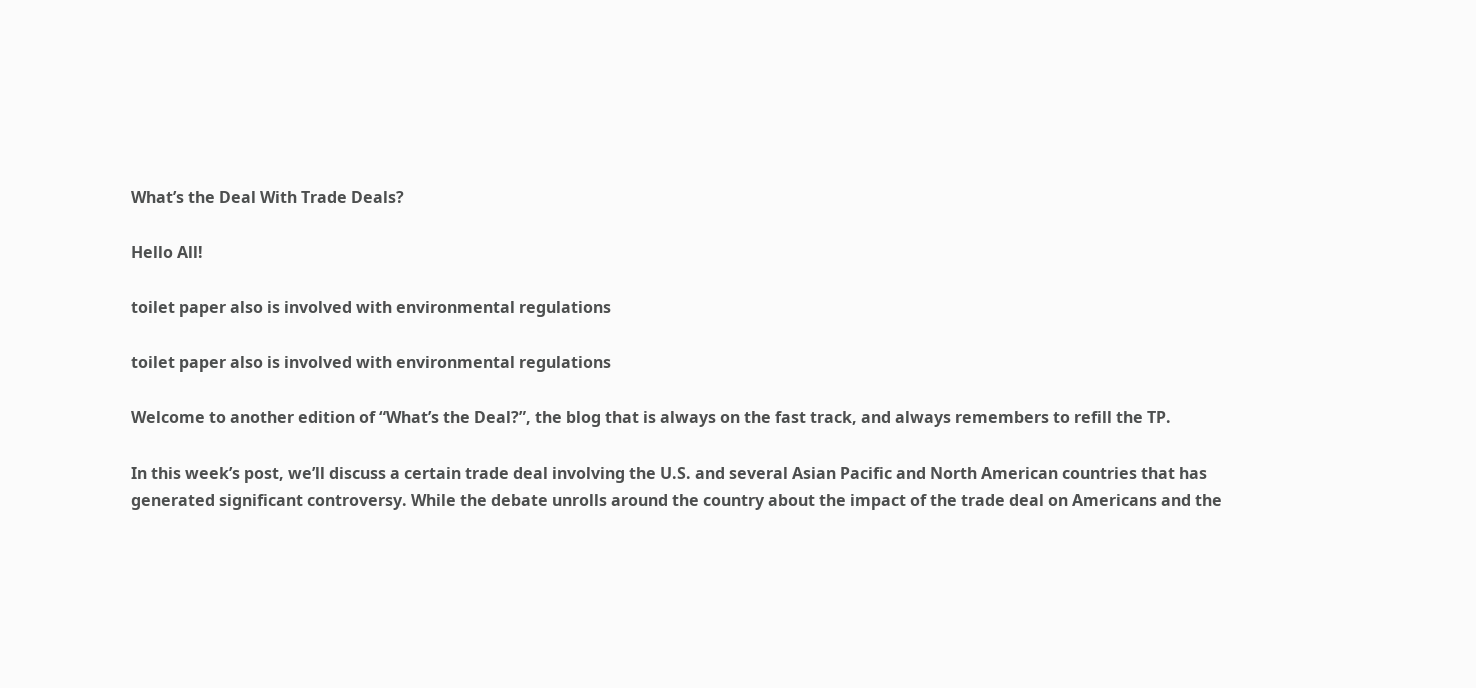What’s the Deal With Trade Deals?

Hello All!

toilet paper also is involved with environmental regulations

toilet paper also is involved with environmental regulations

Welcome to another edition of “What’s the Deal?”, the blog that is always on the fast track, and always remembers to refill the TP.

In this week’s post, we’ll discuss a certain trade deal involving the U.S. and several Asian Pacific and North American countries that has generated significant controversy. While the debate unrolls around the country about the impact of the trade deal on Americans and the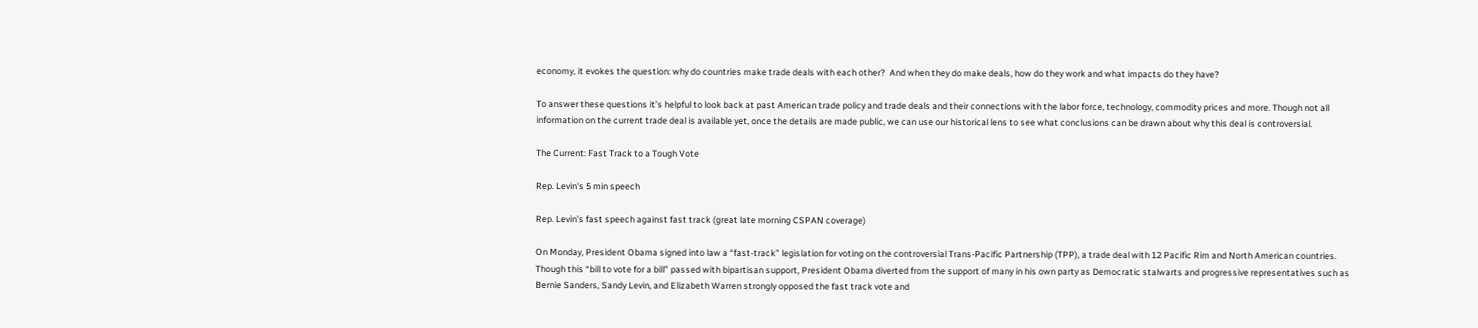economy, it evokes the question: why do countries make trade deals with each other?  And when they do make deals, how do they work and what impacts do they have?

To answer these questions it’s helpful to look back at past American trade policy and trade deals and their connections with the labor force, technology, commodity prices and more. Though not all information on the current trade deal is available yet, once the details are made public, we can use our historical lens to see what conclusions can be drawn about why this deal is controversial.

The Current: Fast Track to a Tough Vote

Rep. Levin's 5 min speech

Rep. Levin’s fast speech against fast track (great late morning CSPAN coverage)

On Monday, President Obama signed into law a “fast-track” legislation for voting on the controversial Trans-Pacific Partnership (TPP), a trade deal with 12 Pacific Rim and North American countries. Though this “bill to vote for a bill” passed with bipartisan support, President Obama diverted from the support of many in his own party as Democratic stalwarts and progressive representatives such as Bernie Sanders, Sandy Levin, and Elizabeth Warren strongly opposed the fast track vote and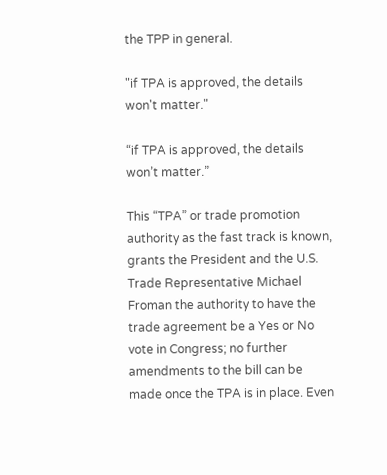the TPP in general.

"if TPA is approved, the details won't matter."

“if TPA is approved, the details won’t matter.”

This “TPA” or trade promotion authority as the fast track is known, grants the President and the U.S. Trade Representative Michael Froman the authority to have the trade agreement be a Yes or No vote in Congress; no further amendments to the bill can be made once the TPA is in place. Even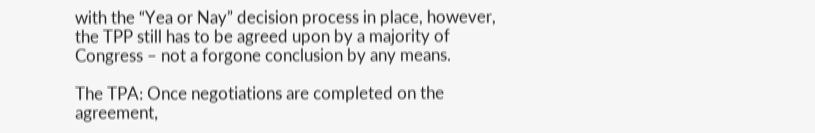with the “Yea or Nay” decision process in place, however, the TPP still has to be agreed upon by a majority of Congress – not a forgone conclusion by any means.

The TPA: Once negotiations are completed on the agreement,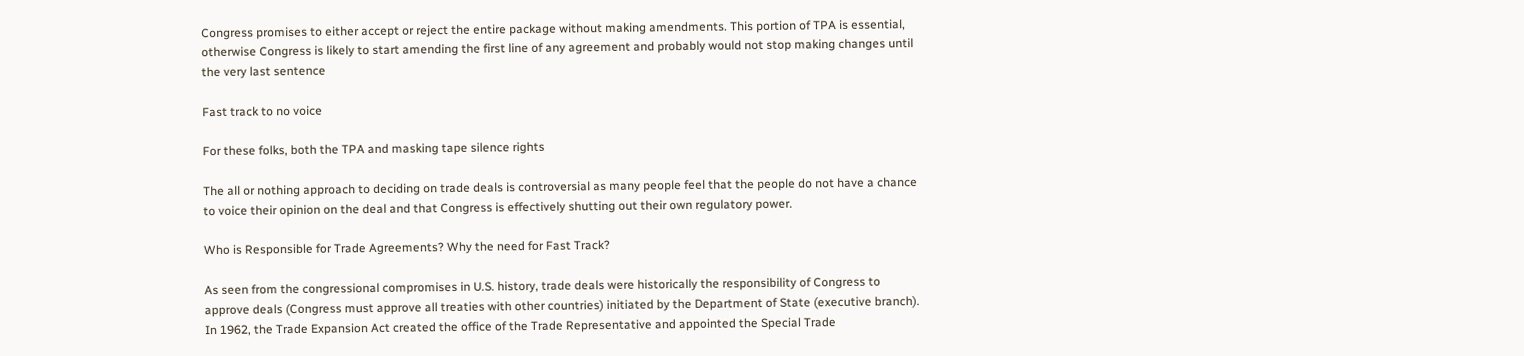Congress promises to either accept or reject the entire package without making amendments. This portion of TPA is essential, otherwise Congress is likely to start amending the first line of any agreement and probably would not stop making changes until the very last sentence

Fast track to no voice

For these folks, both the TPA and masking tape silence rights

The all or nothing approach to deciding on trade deals is controversial as many people feel that the people do not have a chance to voice their opinion on the deal and that Congress is effectively shutting out their own regulatory power.

Who is Responsible for Trade Agreements? Why the need for Fast Track?

As seen from the congressional compromises in U.S. history, trade deals were historically the responsibility of Congress to approve deals (Congress must approve all treaties with other countries) initiated by the Department of State (executive branch). In 1962, the Trade Expansion Act created the office of the Trade Representative and appointed the Special Trade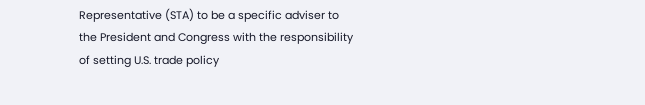Representative (STA) to be a specific adviser to the President and Congress with the responsibility of setting U.S. trade policy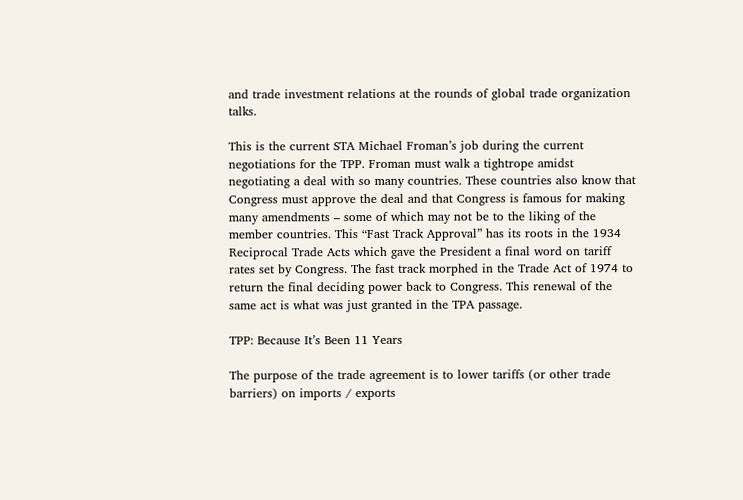and trade investment relations at the rounds of global trade organization talks.

This is the current STA Michael Froman’s job during the current negotiations for the TPP. Froman must walk a tightrope amidst negotiating a deal with so many countries. These countries also know that Congress must approve the deal and that Congress is famous for making many amendments – some of which may not be to the liking of the member countries. This “Fast Track Approval” has its roots in the 1934 Reciprocal Trade Acts which gave the President a final word on tariff rates set by Congress. The fast track morphed in the Trade Act of 1974 to return the final deciding power back to Congress. This renewal of the same act is what was just granted in the TPA passage.

TPP: Because It’s Been 11 Years

The purpose of the trade agreement is to lower tariffs (or other trade barriers) on imports / exports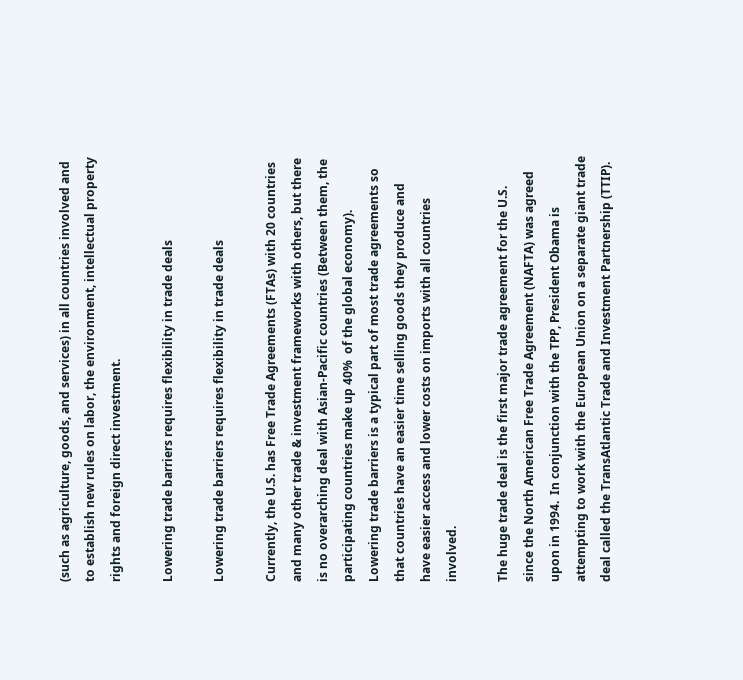(such as agriculture, goods, and services) in all countries involved and to establish new rules on labor, the environment, intellectual property rights and foreign direct investment.

Lowering trade barriers requires flexibility in trade deals

Lowering trade barriers requires flexibility in trade deals

Currently, the U.S. has Free Trade Agreements (FTAs) with 20 countries and many other trade & investment frameworks with others, but there is no overarching deal with Asian-Pacific countries (Between them, the participating countries make up 40%  of the global economy). Lowering trade barriers is a typical part of most trade agreements so that countries have an easier time selling goods they produce and have easier access and lower costs on imports with all countries involved.

The huge trade deal is the first major trade agreement for the U.S. since the North American Free Trade Agreement (NAFTA) was agreed upon in 1994.  In conjunction with the TPP, President Obama is attempting to work with the European Union on a separate giant trade deal called the TransAtlantic Trade and Investment Partnership (TTIP).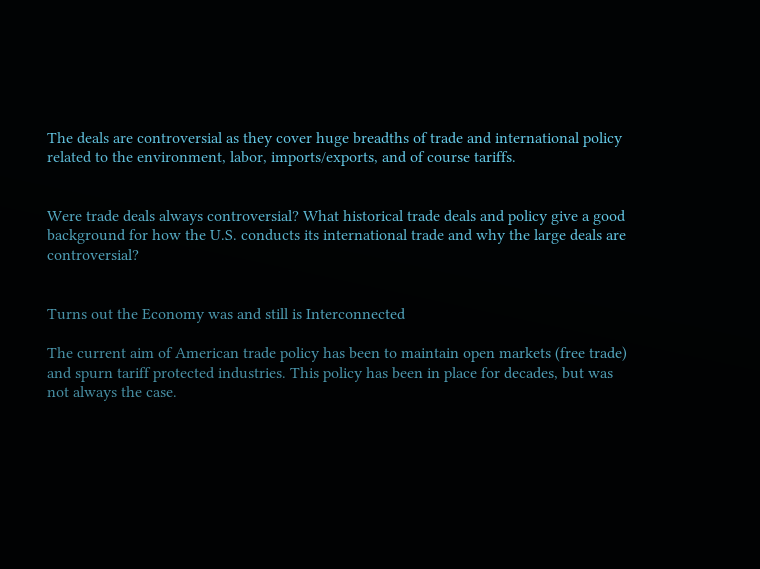The deals are controversial as they cover huge breadths of trade and international policy related to the environment, labor, imports/exports, and of course tariffs.


Were trade deals always controversial? What historical trade deals and policy give a good background for how the U.S. conducts its international trade and why the large deals are controversial?


Turns out the Economy was and still is Interconnected

The current aim of American trade policy has been to maintain open markets (free trade) and spurn tariff protected industries. This policy has been in place for decades, but was not always the case.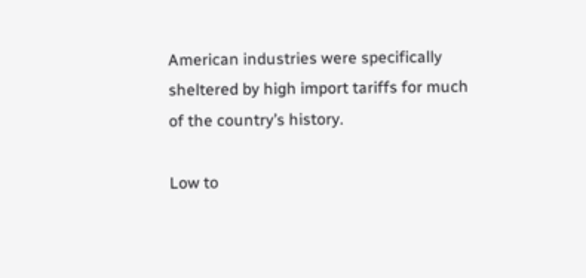American industries were specifically sheltered by high import tariffs for much of the country’s history.

Low to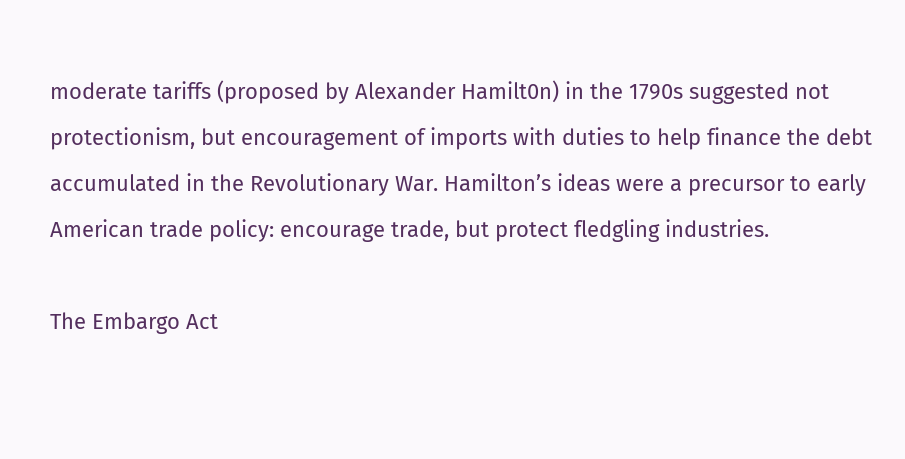moderate tariffs (proposed by Alexander Hamilt0n) in the 1790s suggested not protectionism, but encouragement of imports with duties to help finance the debt accumulated in the Revolutionary War. Hamilton’s ideas were a precursor to early American trade policy: encourage trade, but protect fledgling industries.

The Embargo Act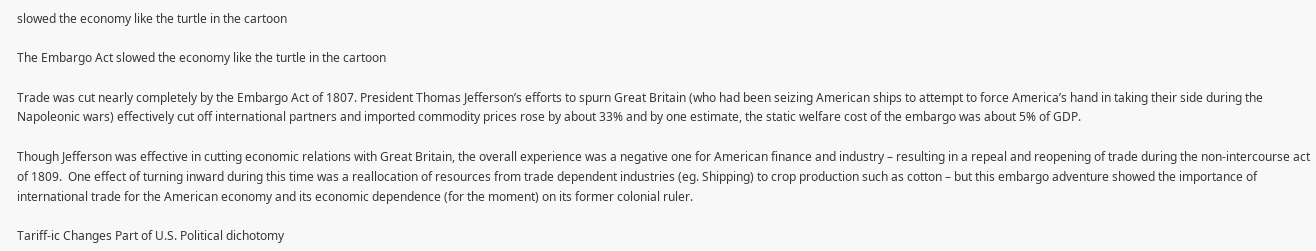slowed the economy like the turtle in the cartoon

The Embargo Act slowed the economy like the turtle in the cartoon

Trade was cut nearly completely by the Embargo Act of 1807. President Thomas Jefferson’s efforts to spurn Great Britain (who had been seizing American ships to attempt to force America’s hand in taking their side during the Napoleonic wars) effectively cut off international partners and imported commodity prices rose by about 33% and by one estimate, the static welfare cost of the embargo was about 5% of GDP.

Though Jefferson was effective in cutting economic relations with Great Britain, the overall experience was a negative one for American finance and industry – resulting in a repeal and reopening of trade during the non-intercourse act of 1809.  One effect of turning inward during this time was a reallocation of resources from trade dependent industries (eg. Shipping) to crop production such as cotton – but this embargo adventure showed the importance of international trade for the American economy and its economic dependence (for the moment) on its former colonial ruler.

Tariff-ic Changes Part of U.S. Political dichotomy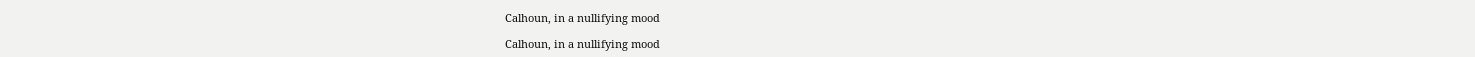Calhoun, in a nullifying mood

Calhoun, in a nullifying mood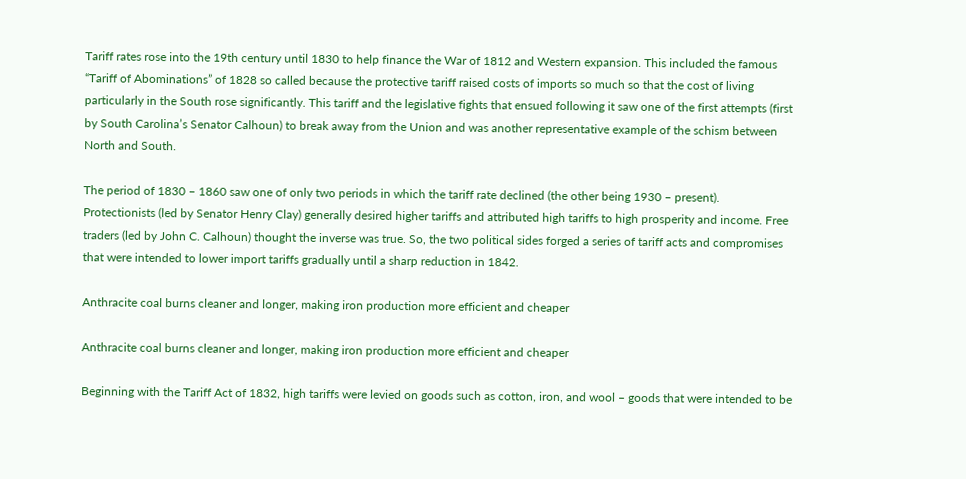Tariff rates rose into the 19th century until 1830 to help finance the War of 1812 and Western expansion. This included the famous “Tariff of Abominations” of 1828 so called because the protective tariff raised costs of imports so much so that the cost of living particularly in the South rose significantly. This tariff and the legislative fights that ensued following it saw one of the first attempts (first by South Carolina’s Senator Calhoun) to break away from the Union and was another representative example of the schism between North and South.

The period of 1830 – 1860 saw one of only two periods in which the tariff rate declined (the other being 1930 – present).  Protectionists (led by Senator Henry Clay) generally desired higher tariffs and attributed high tariffs to high prosperity and income. Free traders (led by John C. Calhoun) thought the inverse was true. So, the two political sides forged a series of tariff acts and compromises that were intended to lower import tariffs gradually until a sharp reduction in 1842.

Anthracite coal burns cleaner and longer, making iron production more efficient and cheaper

Anthracite coal burns cleaner and longer, making iron production more efficient and cheaper

Beginning with the Tariff Act of 1832, high tariffs were levied on goods such as cotton, iron, and wool – goods that were intended to be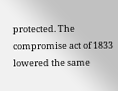protected. The compromise act of 1833 lowered the same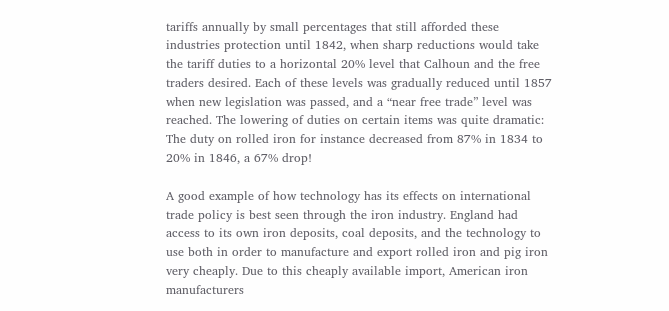tariffs annually by small percentages that still afforded these industries protection until 1842, when sharp reductions would take the tariff duties to a horizontal 20% level that Calhoun and the free traders desired. Each of these levels was gradually reduced until 1857 when new legislation was passed, and a “near free trade” level was reached. The lowering of duties on certain items was quite dramatic: The duty on rolled iron for instance decreased from 87% in 1834 to 20% in 1846, a 67% drop!

A good example of how technology has its effects on international trade policy is best seen through the iron industry. England had access to its own iron deposits, coal deposits, and the technology to use both in order to manufacture and export rolled iron and pig iron very cheaply. Due to this cheaply available import, American iron manufacturers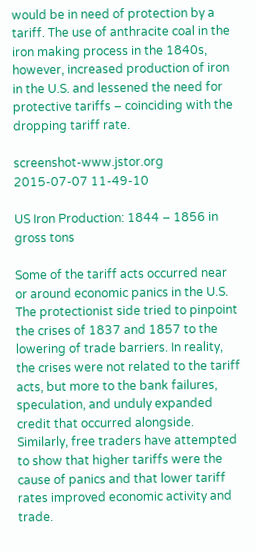would be in need of protection by a tariff. The use of anthracite coal in the iron making process in the 1840s, however, increased production of iron in the U.S. and lessened the need for protective tariffs – coinciding with the dropping tariff rate.

screenshot-www.jstor.org 2015-07-07 11-49-10

US Iron Production: 1844 – 1856 in gross tons

Some of the tariff acts occurred near or around economic panics in the U.S.  The protectionist side tried to pinpoint the crises of 1837 and 1857 to the lowering of trade barriers. In reality, the crises were not related to the tariff acts, but more to the bank failures, speculation, and unduly expanded credit that occurred alongside. Similarly, free traders have attempted to show that higher tariffs were the cause of panics and that lower tariff rates improved economic activity and trade.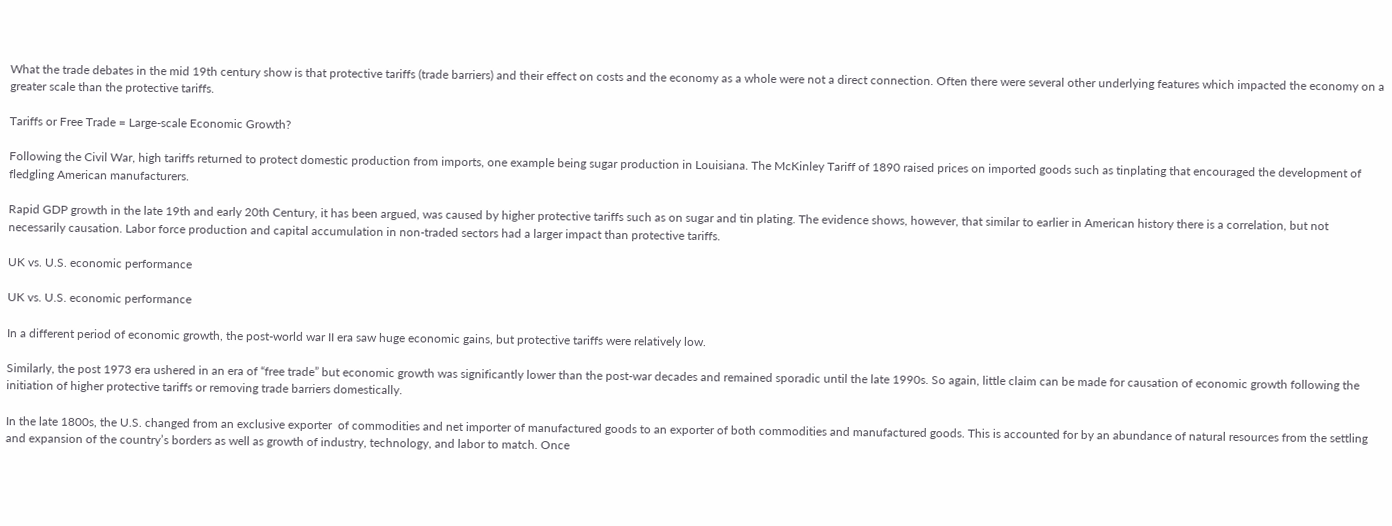What the trade debates in the mid 19th century show is that protective tariffs (trade barriers) and their effect on costs and the economy as a whole were not a direct connection. Often there were several other underlying features which impacted the economy on a greater scale than the protective tariffs.

Tariffs or Free Trade = Large-scale Economic Growth?

Following the Civil War, high tariffs returned to protect domestic production from imports, one example being sugar production in Louisiana. The McKinley Tariff of 1890 raised prices on imported goods such as tinplating that encouraged the development of fledgling American manufacturers.

Rapid GDP growth in the late 19th and early 20th Century, it has been argued, was caused by higher protective tariffs such as on sugar and tin plating. The evidence shows, however, that similar to earlier in American history there is a correlation, but not necessarily causation. Labor force production and capital accumulation in non-traded sectors had a larger impact than protective tariffs.

UK vs. U.S. economic performance

UK vs. U.S. economic performance

In a different period of economic growth, the post-world war II era saw huge economic gains, but protective tariffs were relatively low.

Similarly, the post 1973 era ushered in an era of “free trade” but economic growth was significantly lower than the post-war decades and remained sporadic until the late 1990s. So again, little claim can be made for causation of economic growth following the initiation of higher protective tariffs or removing trade barriers domestically.

In the late 1800s, the U.S. changed from an exclusive exporter  of commodities and net importer of manufactured goods to an exporter of both commodities and manufactured goods. This is accounted for by an abundance of natural resources from the settling and expansion of the country’s borders as well as growth of industry, technology, and labor to match. Once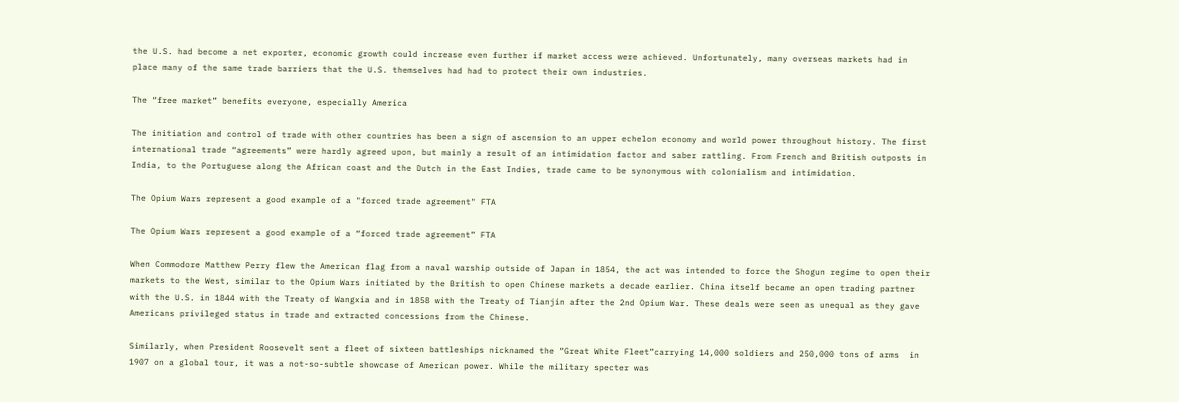the U.S. had become a net exporter, economic growth could increase even further if market access were achieved. Unfortunately, many overseas markets had in place many of the same trade barriers that the U.S. themselves had had to protect their own industries.

The “free market” benefits everyone, especially America

The initiation and control of trade with other countries has been a sign of ascension to an upper echelon economy and world power throughout history. The first international trade “agreements” were hardly agreed upon, but mainly a result of an intimidation factor and saber rattling. From French and British outposts in India, to the Portuguese along the African coast and the Dutch in the East Indies, trade came to be synonymous with colonialism and intimidation.

The Opium Wars represent a good example of a "forced trade agreement" FTA

The Opium Wars represent a good example of a “forced trade agreement” FTA

When Commodore Matthew Perry flew the American flag from a naval warship outside of Japan in 1854, the act was intended to force the Shogun regime to open their markets to the West, similar to the Opium Wars initiated by the British to open Chinese markets a decade earlier. China itself became an open trading partner with the U.S. in 1844 with the Treaty of Wangxia and in 1858 with the Treaty of Tianjin after the 2nd Opium War. These deals were seen as unequal as they gave Americans privileged status in trade and extracted concessions from the Chinese.

Similarly, when President Roosevelt sent a fleet of sixteen battleships nicknamed the “Great White Fleet”carrying 14,000 soldiers and 250,000 tons of arms  in 1907 on a global tour, it was a not-so-subtle showcase of American power. While the military specter was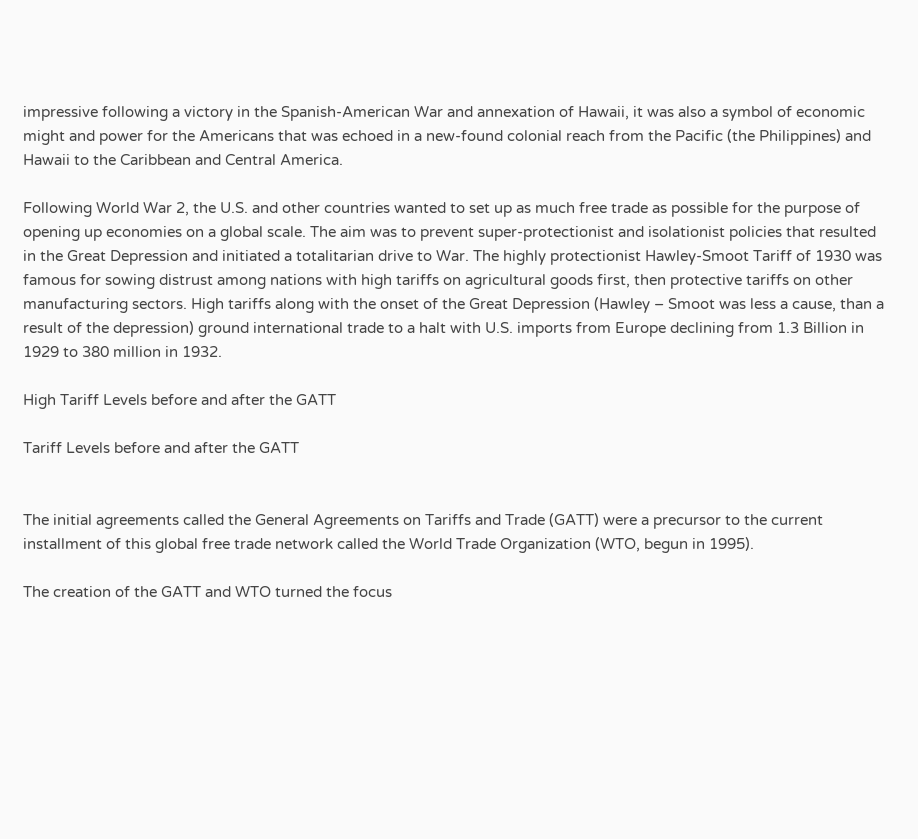impressive following a victory in the Spanish-American War and annexation of Hawaii, it was also a symbol of economic might and power for the Americans that was echoed in a new-found colonial reach from the Pacific (the Philippines) and Hawaii to the Caribbean and Central America.

Following World War 2, the U.S. and other countries wanted to set up as much free trade as possible for the purpose of opening up economies on a global scale. The aim was to prevent super-protectionist and isolationist policies that resulted in the Great Depression and initiated a totalitarian drive to War. The highly protectionist Hawley-Smoot Tariff of 1930 was famous for sowing distrust among nations with high tariffs on agricultural goods first, then protective tariffs on other manufacturing sectors. High tariffs along with the onset of the Great Depression (Hawley – Smoot was less a cause, than a result of the depression) ground international trade to a halt with U.S. imports from Europe declining from 1.3 Billion in 1929 to 380 million in 1932.

High Tariff Levels before and after the GATT

Tariff Levels before and after the GATT


The initial agreements called the General Agreements on Tariffs and Trade (GATT) were a precursor to the current installment of this global free trade network called the World Trade Organization (WTO, begun in 1995).

The creation of the GATT and WTO turned the focus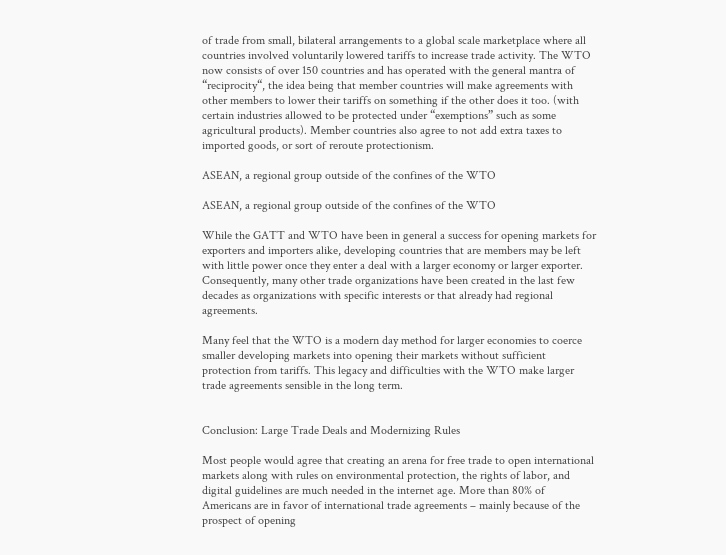of trade from small, bilateral arrangements to a global scale marketplace where all countries involved voluntarily lowered tariffs to increase trade activity. The WTO now consists of over 150 countries and has operated with the general mantra of “reciprocity“, the idea being that member countries will make agreements with other members to lower their tariffs on something if the other does it too. (with certain industries allowed to be protected under “exemptions” such as some agricultural products). Member countries also agree to not add extra taxes to imported goods, or sort of reroute protectionism.

ASEAN, a regional group outside of the confines of the WTO

ASEAN, a regional group outside of the confines of the WTO

While the GATT and WTO have been in general a success for opening markets for exporters and importers alike, developing countries that are members may be left with little power once they enter a deal with a larger economy or larger exporter. Consequently, many other trade organizations have been created in the last few decades as organizations with specific interests or that already had regional agreements.

Many feel that the WTO is a modern day method for larger economies to coerce smaller developing markets into opening their markets without sufficient protection from tariffs. This legacy and difficulties with the WTO make larger trade agreements sensible in the long term.


Conclusion: Large Trade Deals and Modernizing Rules

Most people would agree that creating an arena for free trade to open international markets along with rules on environmental protection, the rights of labor, and digital guidelines are much needed in the internet age. More than 80% of Americans are in favor of international trade agreements – mainly because of the prospect of opening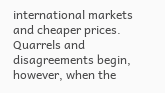international markets and cheaper prices. Quarrels and disagreements begin, however, when the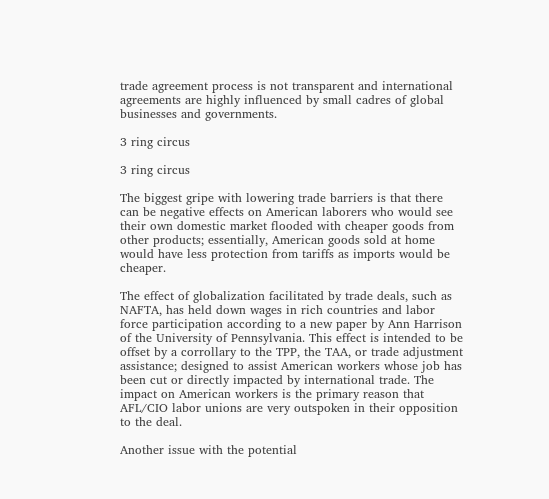trade agreement process is not transparent and international agreements are highly influenced by small cadres of global businesses and governments.

3 ring circus

3 ring circus

The biggest gripe with lowering trade barriers is that there can be negative effects on American laborers who would see their own domestic market flooded with cheaper goods from other products; essentially, American goods sold at home would have less protection from tariffs as imports would be cheaper.

The effect of globalization facilitated by trade deals, such as NAFTA, has held down wages in rich countries and labor force participation according to a new paper by Ann Harrison of the University of Pennsylvania. This effect is intended to be offset by a corrollary to the TPP, the TAA, or trade adjustment assistance; designed to assist American workers whose job has been cut or directly impacted by international trade. The impact on American workers is the primary reason that AFL/CIO labor unions are very outspoken in their opposition to the deal.

Another issue with the potential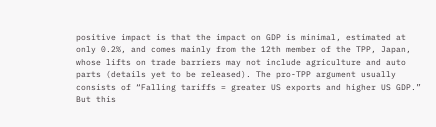positive impact is that the impact on GDP is minimal, estimated at only 0.2%, and comes mainly from the 12th member of the TPP, Japan, whose lifts on trade barriers may not include agriculture and auto parts (details yet to be released). The pro-TPP argument usually consists of “Falling tariffs = greater US exports and higher US GDP.” But this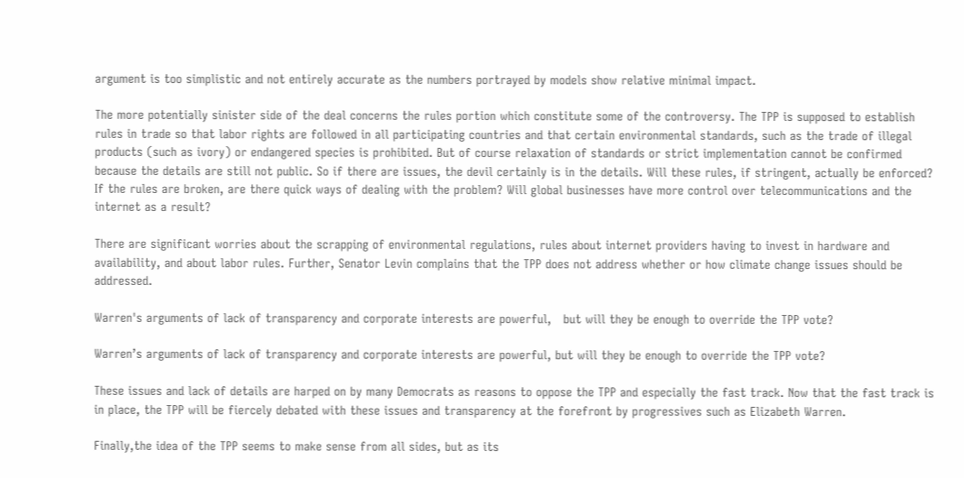argument is too simplistic and not entirely accurate as the numbers portrayed by models show relative minimal impact.

The more potentially sinister side of the deal concerns the rules portion which constitute some of the controversy. The TPP is supposed to establish rules in trade so that labor rights are followed in all participating countries and that certain environmental standards, such as the trade of illegal products (such as ivory) or endangered species is prohibited. But of course relaxation of standards or strict implementation cannot be confirmed because the details are still not public. So if there are issues, the devil certainly is in the details. Will these rules, if stringent, actually be enforced? If the rules are broken, are there quick ways of dealing with the problem? Will global businesses have more control over telecommunications and the internet as a result?

There are significant worries about the scrapping of environmental regulations, rules about internet providers having to invest in hardware and availability, and about labor rules. Further, Senator Levin complains that the TPP does not address whether or how climate change issues should be addressed.

Warren's arguments of lack of transparency and corporate interests are powerful,   but will they be enough to override the TPP vote?

Warren’s arguments of lack of transparency and corporate interests are powerful, but will they be enough to override the TPP vote?

These issues and lack of details are harped on by many Democrats as reasons to oppose the TPP and especially the fast track. Now that the fast track is in place, the TPP will be fiercely debated with these issues and transparency at the forefront by progressives such as Elizabeth Warren.

Finally,the idea of the TPP seems to make sense from all sides, but as its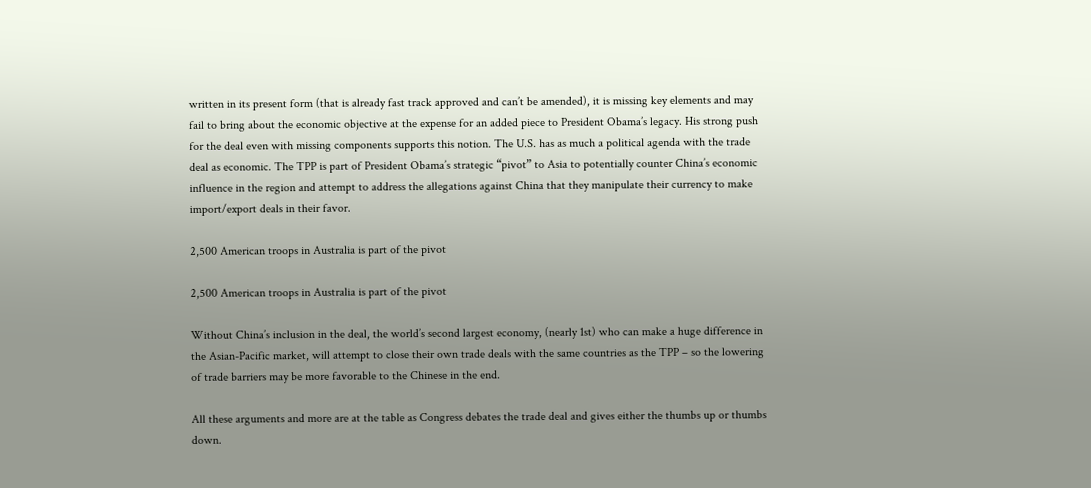written in its present form (that is already fast track approved and can’t be amended), it is missing key elements and may fail to bring about the economic objective at the expense for an added piece to President Obama’s legacy. His strong push for the deal even with missing components supports this notion. The U.S. has as much a political agenda with the trade deal as economic. The TPP is part of President Obama’s strategic “pivot” to Asia to potentially counter China’s economic influence in the region and attempt to address the allegations against China that they manipulate their currency to make import/export deals in their favor.

2,500 American troops in Australia is part of the pivot

2,500 American troops in Australia is part of the pivot

Without China’s inclusion in the deal, the world’s second largest economy, (nearly 1st) who can make a huge difference in the Asian-Pacific market, will attempt to close their own trade deals with the same countries as the TPP – so the lowering of trade barriers may be more favorable to the Chinese in the end.

All these arguments and more are at the table as Congress debates the trade deal and gives either the thumbs up or thumbs down.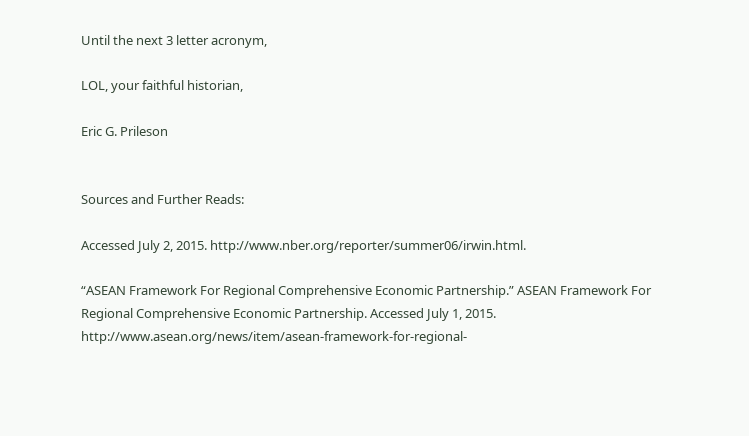Until the next 3 letter acronym,

LOL, your faithful historian,

Eric G. Prileson


Sources and Further Reads:

Accessed July 2, 2015. http://www.nber.org/reporter/summer06/irwin.html.

“ASEAN Framework For Regional Comprehensive Economic Partnership.” ASEAN Framework For Regional Comprehensive Economic Partnership. Accessed July 1, 2015. http://www.asean.org/news/item/asean-framework-for-regional-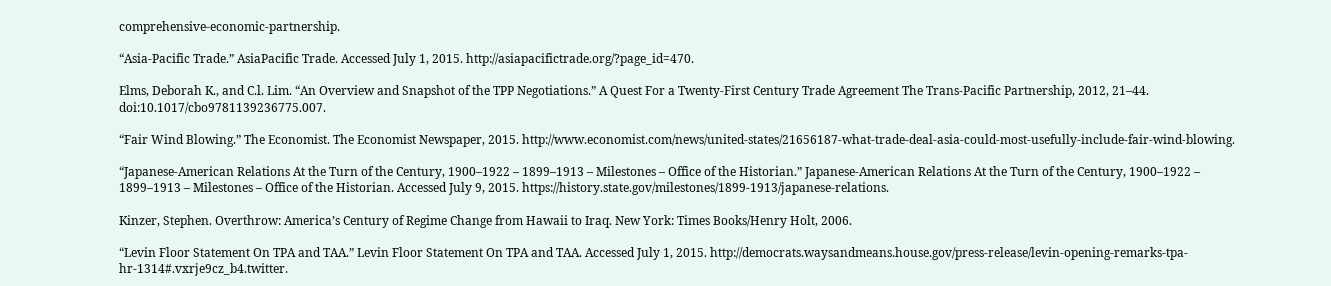comprehensive-economic-partnership.

“Asia-Pacific Trade.” AsiaPacific Trade. Accessed July 1, 2015. http://asiapacifictrade.org/?page_id=470.

Elms, Deborah K., and C.l. Lim. “An Overview and Snapshot of the TPP Negotiations.” A Quest For a Twenty-First Century Trade Agreement The Trans-Pacific Partnership, 2012, 21–44. doi:10.1017/cbo9781139236775.007.

“Fair Wind Blowing.” The Economist. The Economist Newspaper, 2015. http://www.economist.com/news/united-states/21656187-what-trade-deal-asia-could-most-usefully-include-fair-wind-blowing.

“Japanese-American Relations At the Turn of the Century, 1900–1922 – 1899–1913 – Milestones – Office of the Historian.” Japanese-American Relations At the Turn of the Century, 1900–1922 – 1899–1913 – Milestones – Office of the Historian. Accessed July 9, 2015. https://history.state.gov/milestones/1899-1913/japanese-relations.

Kinzer, Stephen. Overthrow: America’s Century of Regime Change from Hawaii to Iraq. New York: Times Books/Henry Holt, 2006.

“Levin Floor Statement On TPA and TAA.” Levin Floor Statement On TPA and TAA. Accessed July 1, 2015. http://democrats.waysandmeans.house.gov/press-release/levin-opening-remarks-tpa-hr-1314#.vxrje9cz_b4.twitter.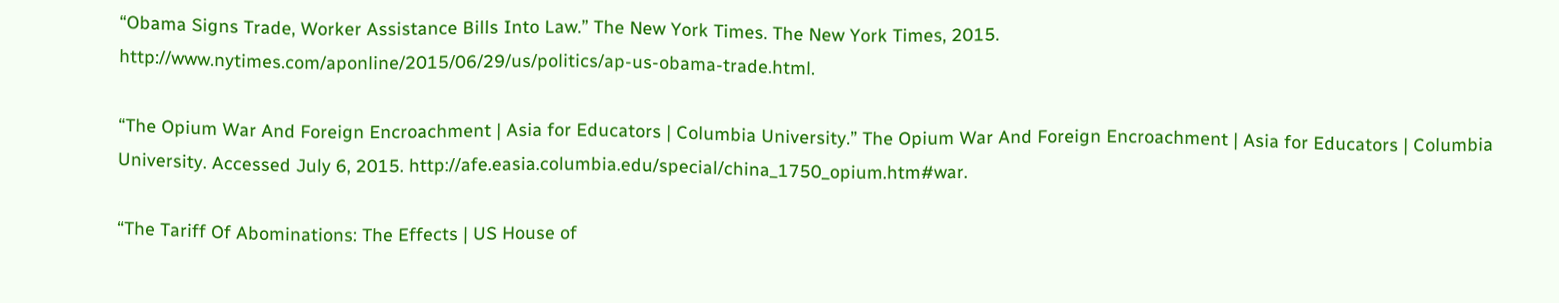“Obama Signs Trade, Worker Assistance Bills Into Law.” The New York Times. The New York Times, 2015. http://www.nytimes.com/aponline/2015/06/29/us/politics/ap-us-obama-trade.html.

“The Opium War And Foreign Encroachment | Asia for Educators | Columbia University.” The Opium War And Foreign Encroachment | Asia for Educators | Columbia University. Accessed July 6, 2015. http://afe.easia.columbia.edu/special/china_1750_opium.htm#war.

“The Tariff Of Abominations: The Effects | US House of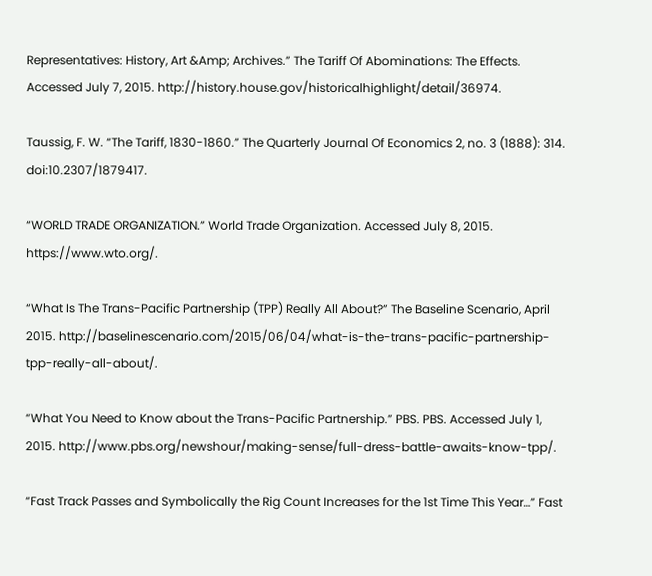Representatives: History, Art &Amp; Archives.” The Tariff Of Abominations: The Effects. Accessed July 7, 2015. http://history.house.gov/historicalhighlight/detail/36974.

Taussig, F. W. “The Tariff, 1830-1860.” The Quarterly Journal Of Economics 2, no. 3 (1888): 314. doi:10.2307/1879417.

“WORLD TRADE ORGANIZATION.” World Trade Organization. Accessed July 8, 2015. https://www.wto.org/.

“What Is The Trans-Pacific Partnership (TPP) Really All About?” The Baseline Scenario, April 2015. http://baselinescenario.com/2015/06/04/what-is-the-trans-pacific-partnership-tpp-really-all-about/.

“What You Need to Know about the Trans-Pacific Partnership.” PBS. PBS. Accessed July 1, 2015. http://www.pbs.org/newshour/making-sense/full-dress-battle-awaits-know-tpp/.

“Fast Track Passes and Symbolically the Rig Count Increases for the 1st Time This Year…” Fast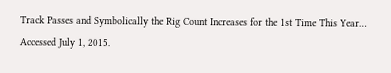Track Passes and Symbolically the Rig Count Increases for the 1st Time This Year… Accessed July 1, 2015.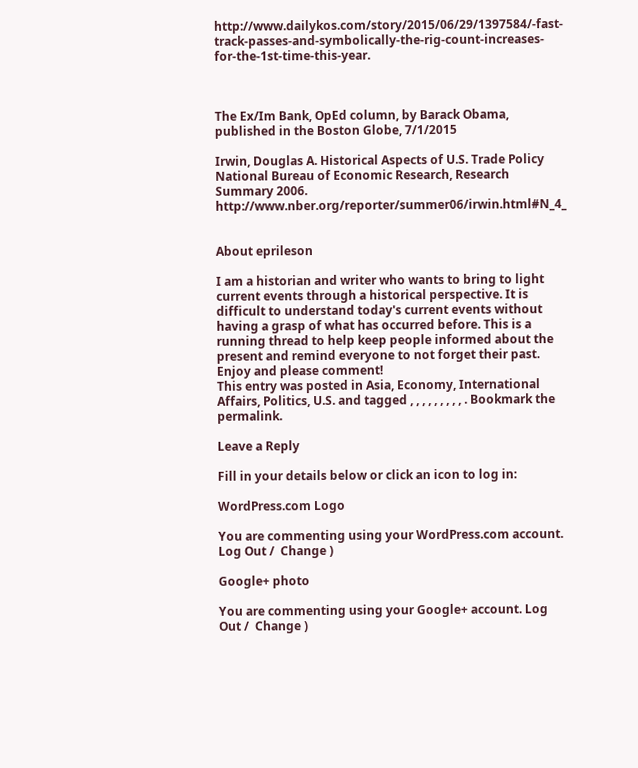http://www.dailykos.com/story/2015/06/29/1397584/-fast-track-passes-and-symbolically-the-rig-count-increases-for-the-1st-time-this-year.



The Ex/Im Bank, OpEd column, by Barack Obama, published in the Boston Globe, 7/1/2015

Irwin, Douglas A. Historical Aspects of U.S. Trade Policy National Bureau of Economic Research, Research Summary 2006. http://www.nber.org/reporter/summer06/irwin.html#N_4_


About eprileson

I am a historian and writer who wants to bring to light current events through a historical perspective. It is difficult to understand today's current events without having a grasp of what has occurred before. This is a running thread to help keep people informed about the present and remind everyone to not forget their past. Enjoy and please comment!
This entry was posted in Asia, Economy, International Affairs, Politics, U.S. and tagged , , , , , , , , , . Bookmark the permalink.

Leave a Reply

Fill in your details below or click an icon to log in:

WordPress.com Logo

You are commenting using your WordPress.com account. Log Out /  Change )

Google+ photo

You are commenting using your Google+ account. Log Out /  Change )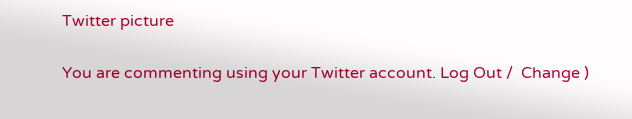Twitter picture

You are commenting using your Twitter account. Log Out /  Change )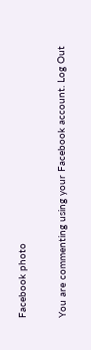Facebook photo

You are commenting using your Facebook account. Log Out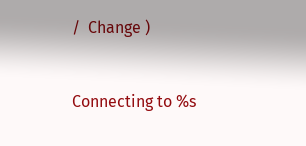/  Change )


Connecting to %s